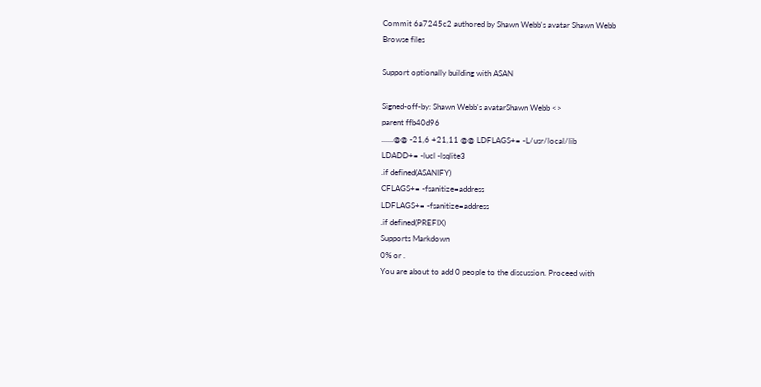Commit 6a7245c2 authored by Shawn Webb's avatar Shawn Webb
Browse files

Support optionally building with ASAN

Signed-off-by: Shawn Webb's avatarShawn Webb <>
parent ffb40d96
......@@ -21,6 +21,11 @@ LDFLAGS+= -L/usr/local/lib
LDADD+= -lucl -lsqlite3
.if defined(ASANIFY)
CFLAGS+= -fsanitize=address
LDFLAGS+= -fsanitize=address
.if defined(PREFIX)
Supports Markdown
0% or .
You are about to add 0 people to the discussion. Proceed with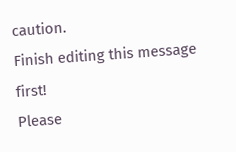caution.
Finish editing this message first!
Please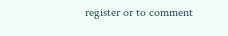register or to comment